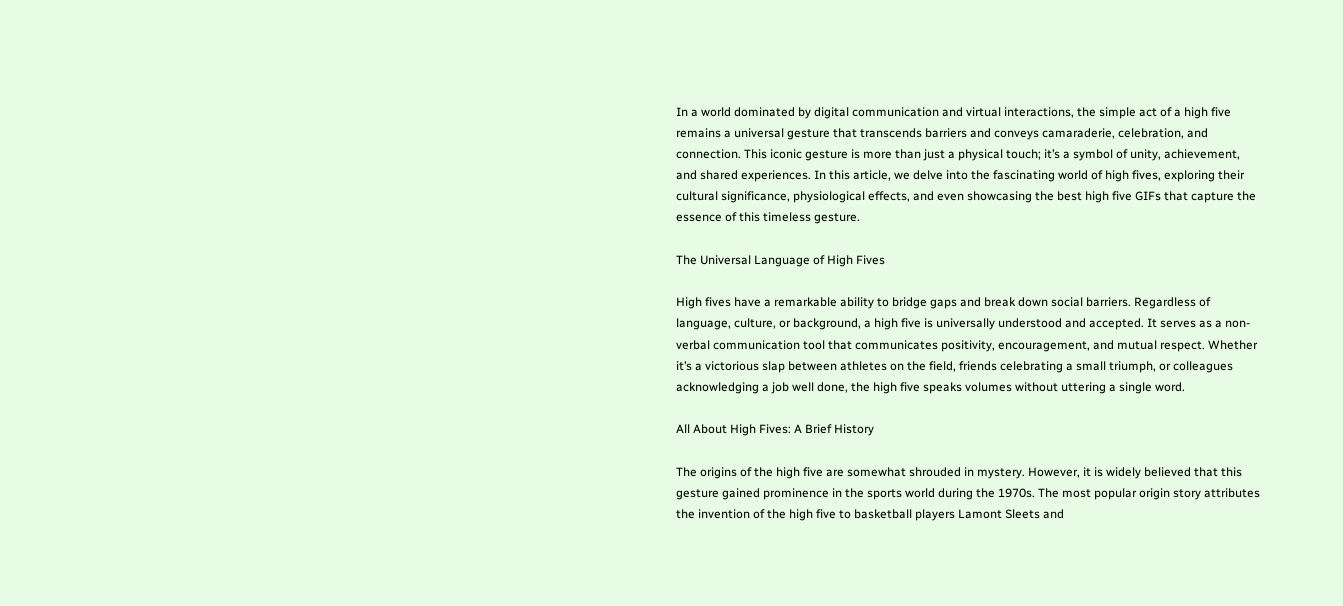In a world dominated by digital communication and virtual interactions, the simple act of a high five remains a universal gesture that transcends barriers and conveys camaraderie, celebration, and connection. This iconic gesture is more than just a physical touch; it’s a symbol of unity, achievement, and shared experiences. In this article, we delve into the fascinating world of high fives, exploring their cultural significance, physiological effects, and even showcasing the best high five GIFs that capture the essence of this timeless gesture.

The Universal Language of High Fives

High fives have a remarkable ability to bridge gaps and break down social barriers. Regardless of language, culture, or background, a high five is universally understood and accepted. It serves as a non-verbal communication tool that communicates positivity, encouragement, and mutual respect. Whether it’s a victorious slap between athletes on the field, friends celebrating a small triumph, or colleagues acknowledging a job well done, the high five speaks volumes without uttering a single word.

All About High Fives: A Brief History

The origins of the high five are somewhat shrouded in mystery. However, it is widely believed that this gesture gained prominence in the sports world during the 1970s. The most popular origin story attributes the invention of the high five to basketball players Lamont Sleets and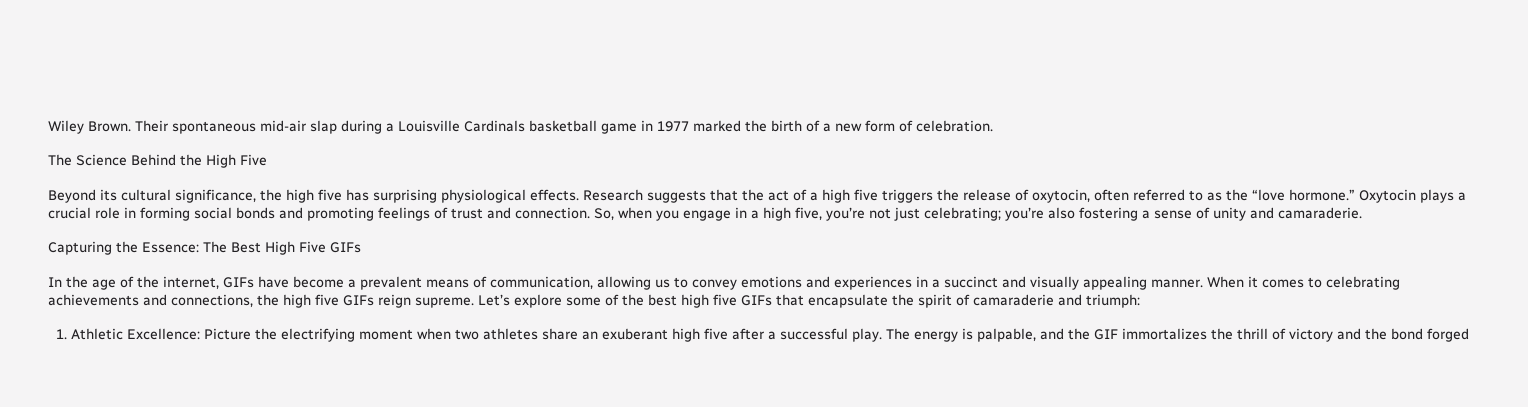Wiley Brown. Their spontaneous mid-air slap during a Louisville Cardinals basketball game in 1977 marked the birth of a new form of celebration.

The Science Behind the High Five

Beyond its cultural significance, the high five has surprising physiological effects. Research suggests that the act of a high five triggers the release of oxytocin, often referred to as the “love hormone.” Oxytocin plays a crucial role in forming social bonds and promoting feelings of trust and connection. So, when you engage in a high five, you’re not just celebrating; you’re also fostering a sense of unity and camaraderie.

Capturing the Essence: The Best High Five GIFs

In the age of the internet, GIFs have become a prevalent means of communication, allowing us to convey emotions and experiences in a succinct and visually appealing manner. When it comes to celebrating achievements and connections, the high five GIFs reign supreme. Let’s explore some of the best high five GIFs that encapsulate the spirit of camaraderie and triumph:

  1. Athletic Excellence: Picture the electrifying moment when two athletes share an exuberant high five after a successful play. The energy is palpable, and the GIF immortalizes the thrill of victory and the bond forged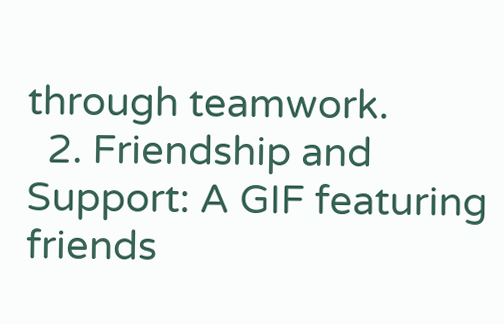through teamwork.
  2. Friendship and Support: A GIF featuring friends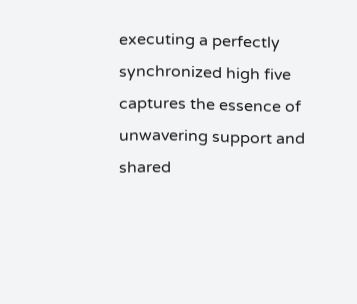executing a perfectly synchronized high five captures the essence of unwavering support and shared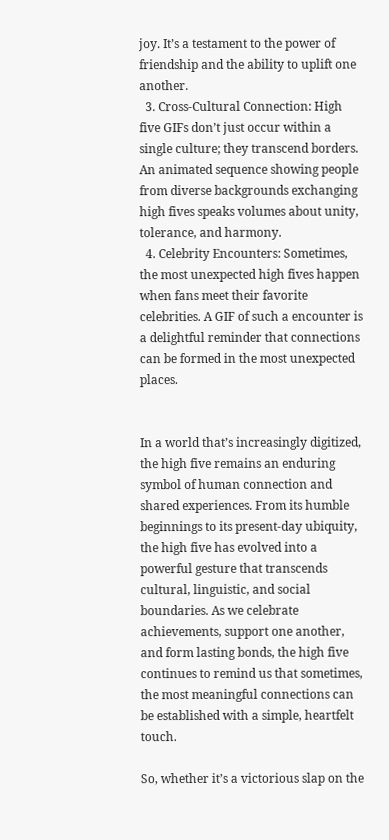joy. It’s a testament to the power of friendship and the ability to uplift one another.
  3. Cross-Cultural Connection: High five GIFs don’t just occur within a single culture; they transcend borders. An animated sequence showing people from diverse backgrounds exchanging high fives speaks volumes about unity, tolerance, and harmony.
  4. Celebrity Encounters: Sometimes, the most unexpected high fives happen when fans meet their favorite celebrities. A GIF of such a encounter is a delightful reminder that connections can be formed in the most unexpected places.


In a world that’s increasingly digitized, the high five remains an enduring symbol of human connection and shared experiences. From its humble beginnings to its present-day ubiquity, the high five has evolved into a powerful gesture that transcends cultural, linguistic, and social boundaries. As we celebrate achievements, support one another, and form lasting bonds, the high five continues to remind us that sometimes, the most meaningful connections can be established with a simple, heartfelt touch.

So, whether it’s a victorious slap on the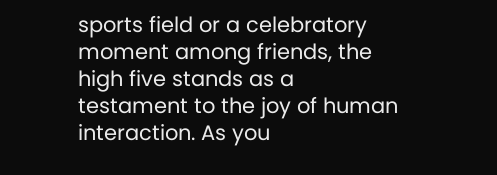sports field or a celebratory moment among friends, the high five stands as a testament to the joy of human interaction. As you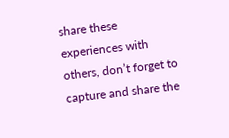share these experiences with others, don’t forget to capture and share the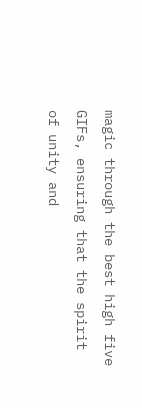magic through the best high five GIFs, ensuring that the spirit of unity and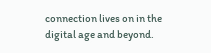connection lives on in the digital age and beyond.